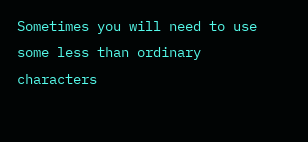Sometimes you will need to use some less than ordinary characters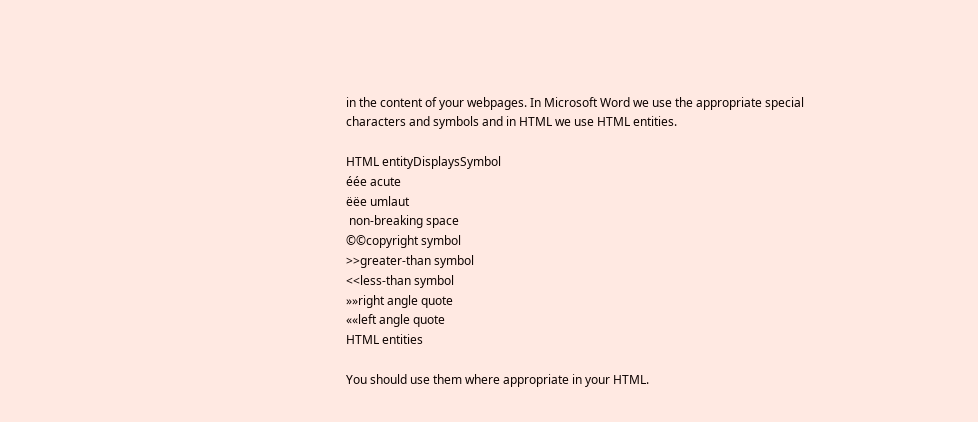in the content of your webpages. In Microsoft Word we use the appropriate special characters and symbols and in HTML we use HTML entities.

HTML entityDisplaysSymbol
éée acute
ëëe umlaut
 non-breaking space
©©copyright symbol
>>greater-than symbol
<<less-than symbol
»»right angle quote
««left angle quote
HTML entities

You should use them where appropriate in your HTML.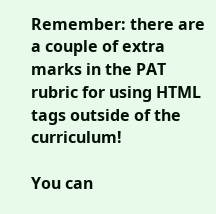Remember: there are a couple of extra marks in the PAT rubric for using HTML tags outside of the curriculum!

You can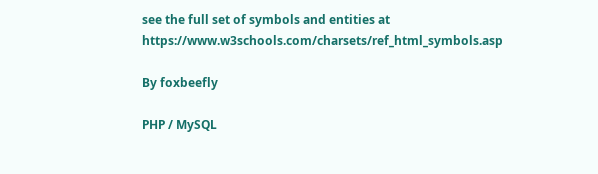see the full set of symbols and entities at https://www.w3schools.com/charsets/ref_html_symbols.asp

By foxbeefly

PHP / MySQL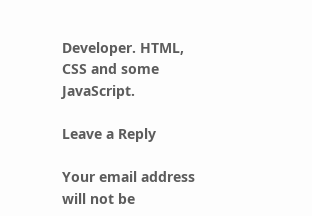Developer. HTML, CSS and some JavaScript.

Leave a Reply

Your email address will not be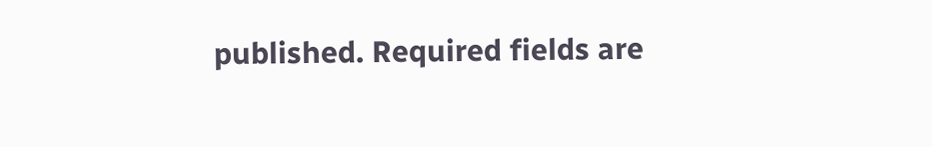published. Required fields are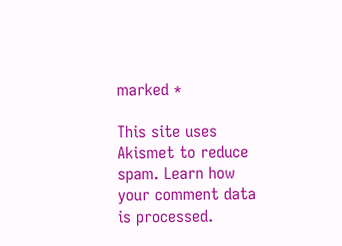marked *

This site uses Akismet to reduce spam. Learn how your comment data is processed.